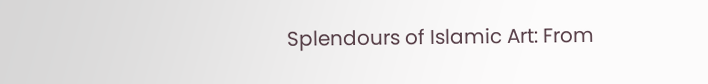Splendours of Islamic Art: From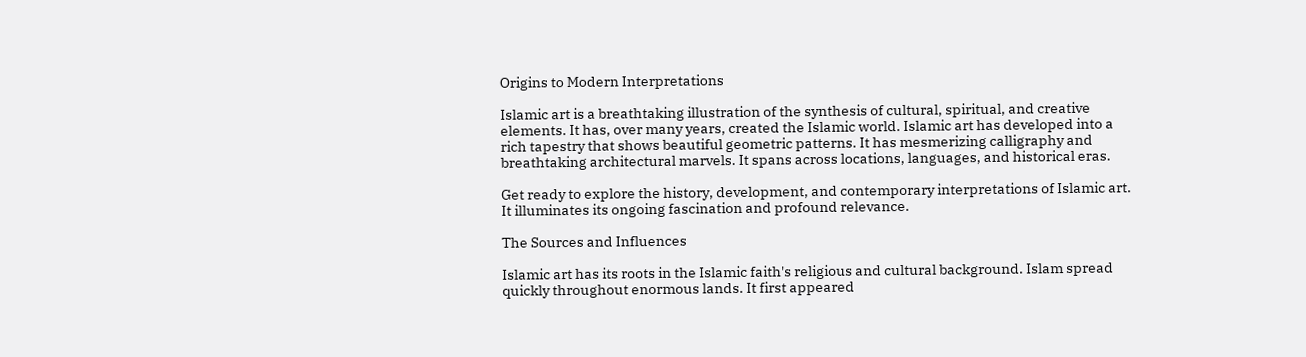Origins to Modern Interpretations

Islamic art is a breathtaking illustration of the synthesis of cultural, spiritual, and creative elements. It has, over many years, created the Islamic world. Islamic art has developed into a rich tapestry that shows beautiful geometric patterns. It has mesmerizing calligraphy and breathtaking architectural marvels. It spans across locations, languages, and historical eras.

Get ready to explore the history, development, and contemporary interpretations of Islamic art. It illuminates its ongoing fascination and profound relevance.

The Sources and Influences

Islamic art has its roots in the Islamic faith's religious and cultural background. Islam spread quickly throughout enormous lands. It first appeared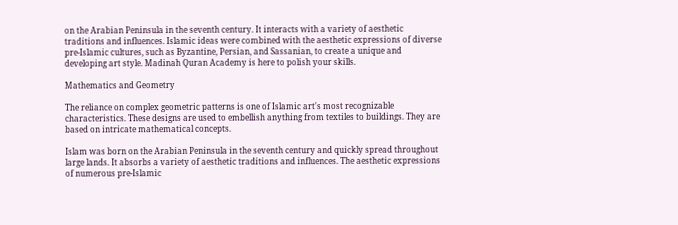on the Arabian Peninsula in the seventh century. It interacts with a variety of aesthetic traditions and influences. Islamic ideas were combined with the aesthetic expressions of diverse pre-Islamic cultures, such as Byzantine, Persian, and Sassanian, to create a unique and developing art style. Madinah Quran Academy is here to polish your skills.

Mathematics and Geometry

The reliance on complex geometric patterns is one of Islamic art's most recognizable characteristics. These designs are used to embellish anything from textiles to buildings. They are based on intricate mathematical concepts.

Islam was born on the Arabian Peninsula in the seventh century and quickly spread throughout large lands. It absorbs a variety of aesthetic traditions and influences. The aesthetic expressions of numerous pre-Islamic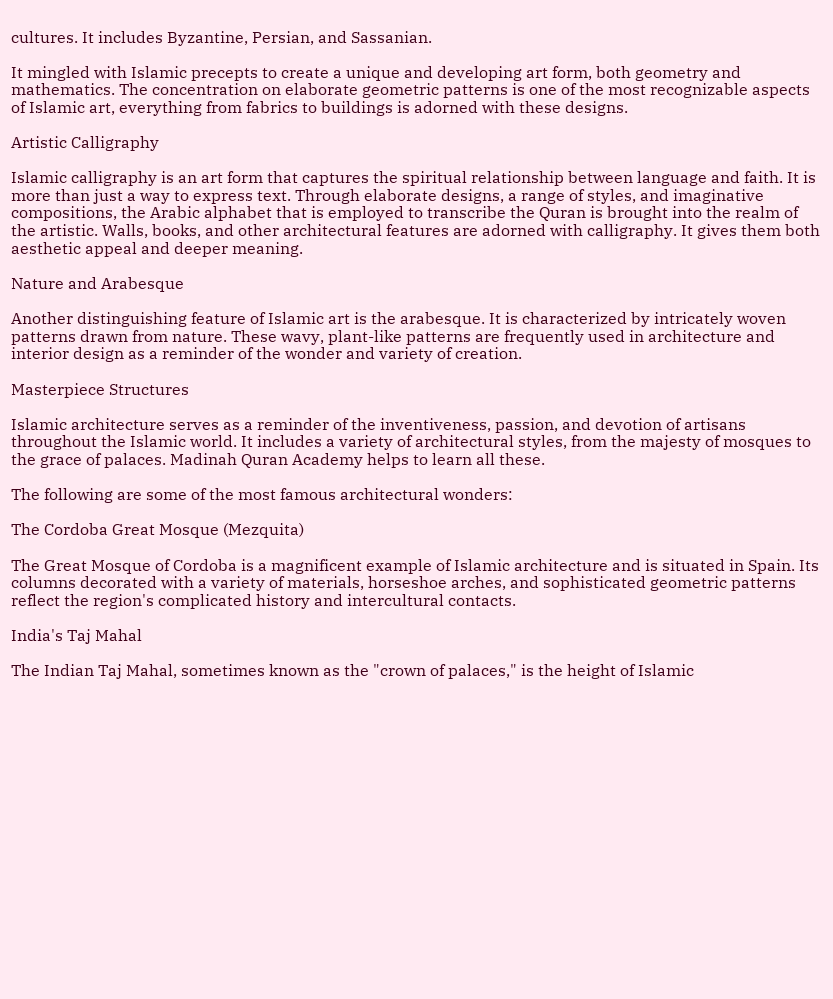cultures. It includes Byzantine, Persian, and Sassanian.

It mingled with Islamic precepts to create a unique and developing art form, both geometry and mathematics. The concentration on elaborate geometric patterns is one of the most recognizable aspects of Islamic art, everything from fabrics to buildings is adorned with these designs.

Artistic Calligraphy

Islamic calligraphy is an art form that captures the spiritual relationship between language and faith. It is more than just a way to express text. Through elaborate designs, a range of styles, and imaginative compositions, the Arabic alphabet that is employed to transcribe the Quran is brought into the realm of the artistic. Walls, books, and other architectural features are adorned with calligraphy. It gives them both aesthetic appeal and deeper meaning.

Nature and Arabesque

Another distinguishing feature of Islamic art is the arabesque. It is characterized by intricately woven patterns drawn from nature. These wavy, plant-like patterns are frequently used in architecture and interior design as a reminder of the wonder and variety of creation.

Masterpiece Structures

Islamic architecture serves as a reminder of the inventiveness, passion, and devotion of artisans throughout the Islamic world. It includes a variety of architectural styles, from the majesty of mosques to the grace of palaces. Madinah Quran Academy helps to learn all these.

The following are some of the most famous architectural wonders:

The Cordoba Great Mosque (Mezquita)

The Great Mosque of Cordoba is a magnificent example of Islamic architecture and is situated in Spain. Its columns decorated with a variety of materials, horseshoe arches, and sophisticated geometric patterns reflect the region's complicated history and intercultural contacts.

India's Taj Mahal

The Indian Taj Mahal, sometimes known as the "crown of palaces," is the height of Islamic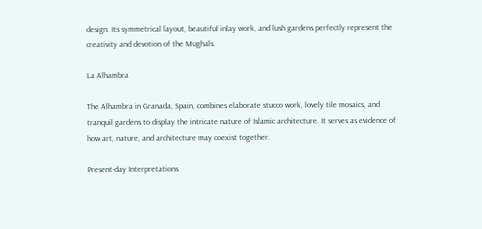design. Its symmetrical layout, beautiful inlay work, and lush gardens perfectly represent the creativity and devotion of the Mughals.

La Alhambra

The Alhambra in Granada, Spain, combines elaborate stucco work, lovely tile mosaics, and tranquil gardens to display the intricate nature of Islamic architecture. It serves as evidence of how art, nature, and architecture may coexist together.

Present-day Interpretations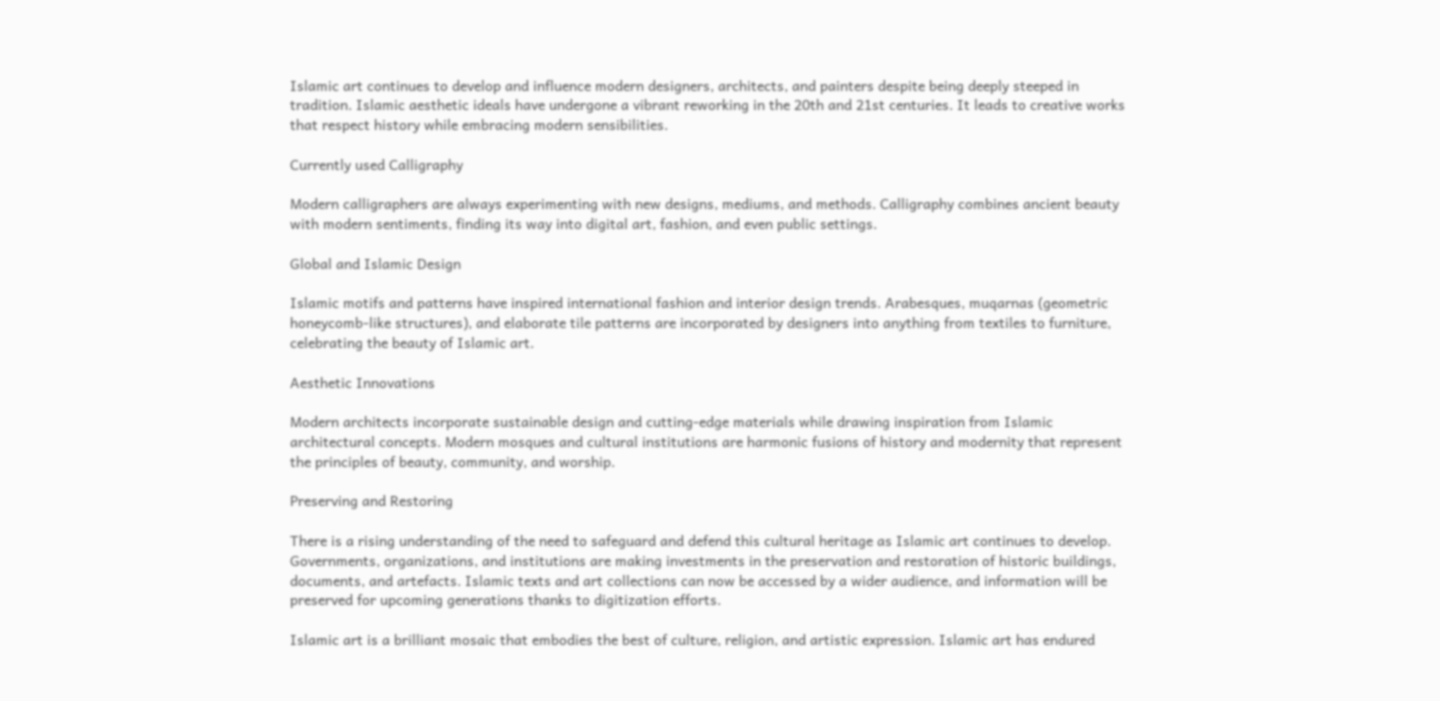Islamic art continues to develop and influence modern designers, architects, and painters despite being deeply steeped in tradition. Islamic aesthetic ideals have undergone a vibrant reworking in the 20th and 21st centuries. It leads to creative works that respect history while embracing modern sensibilities.

Currently used Calligraphy

Modern calligraphers are always experimenting with new designs, mediums, and methods. Calligraphy combines ancient beauty with modern sentiments, finding its way into digital art, fashion, and even public settings.

Global and Islamic Design

Islamic motifs and patterns have inspired international fashion and interior design trends. Arabesques, muqarnas (geometric honeycomb-like structures), and elaborate tile patterns are incorporated by designers into anything from textiles to furniture, celebrating the beauty of Islamic art.

Aesthetic Innovations

Modern architects incorporate sustainable design and cutting-edge materials while drawing inspiration from Islamic architectural concepts. Modern mosques and cultural institutions are harmonic fusions of history and modernity that represent the principles of beauty, community, and worship.

Preserving and Restoring

There is a rising understanding of the need to safeguard and defend this cultural heritage as Islamic art continues to develop. Governments, organizations, and institutions are making investments in the preservation and restoration of historic buildings, documents, and artefacts. Islamic texts and art collections can now be accessed by a wider audience, and information will be preserved for upcoming generations thanks to digitization efforts.

Islamic art is a brilliant mosaic that embodies the best of culture, religion, and artistic expression. Islamic art has endured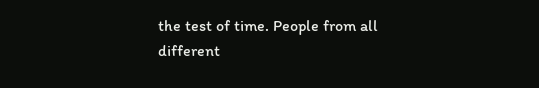the test of time. People from all different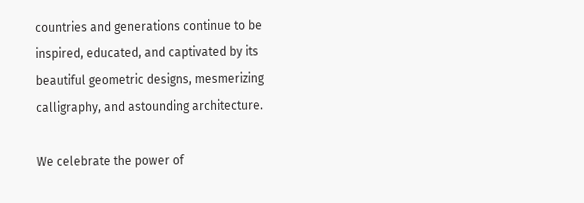countries and generations continue to be inspired, educated, and captivated by its beautiful geometric designs, mesmerizing calligraphy, and astounding architecture.

We celebrate the power of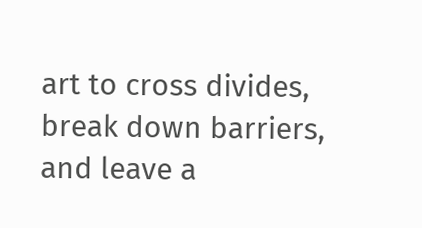art to cross divides, break down barriers, and leave a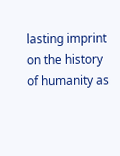lasting imprint on the history of humanity as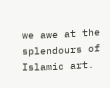we awe at the splendours of Islamic art.